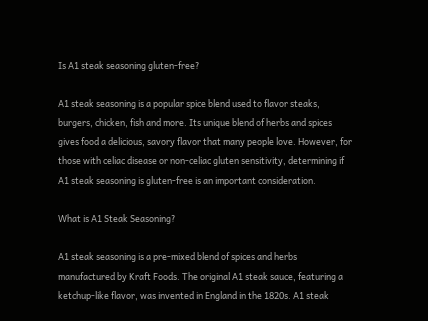Is A1 steak seasoning gluten-free?

A1 steak seasoning is a popular spice blend used to flavor steaks, burgers, chicken, fish and more. Its unique blend of herbs and spices gives food a delicious, savory flavor that many people love. However, for those with celiac disease or non-celiac gluten sensitivity, determining if A1 steak seasoning is gluten-free is an important consideration.

What is A1 Steak Seasoning?

A1 steak seasoning is a pre-mixed blend of spices and herbs manufactured by Kraft Foods. The original A1 steak sauce, featuring a ketchup-like flavor, was invented in England in the 1820s. A1 steak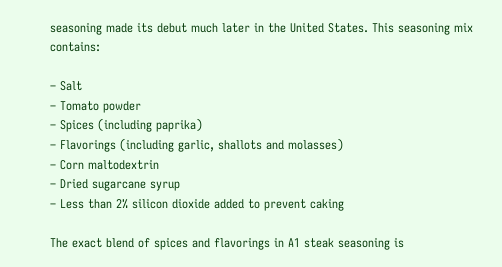seasoning made its debut much later in the United States. This seasoning mix contains:

– Salt
– Tomato powder
– Spices (including paprika)
– Flavorings (including garlic, shallots and molasses)
– Corn maltodextrin
– Dried sugarcane syrup
– Less than 2% silicon dioxide added to prevent caking

The exact blend of spices and flavorings in A1 steak seasoning is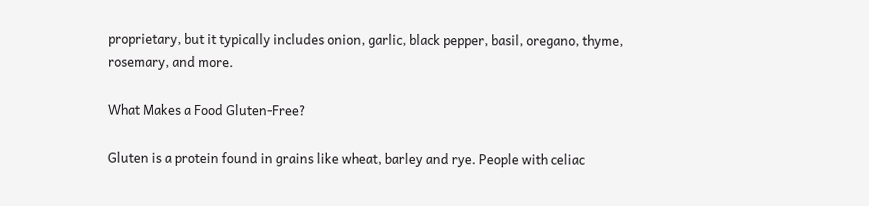proprietary, but it typically includes onion, garlic, black pepper, basil, oregano, thyme, rosemary, and more.

What Makes a Food Gluten-Free?

Gluten is a protein found in grains like wheat, barley and rye. People with celiac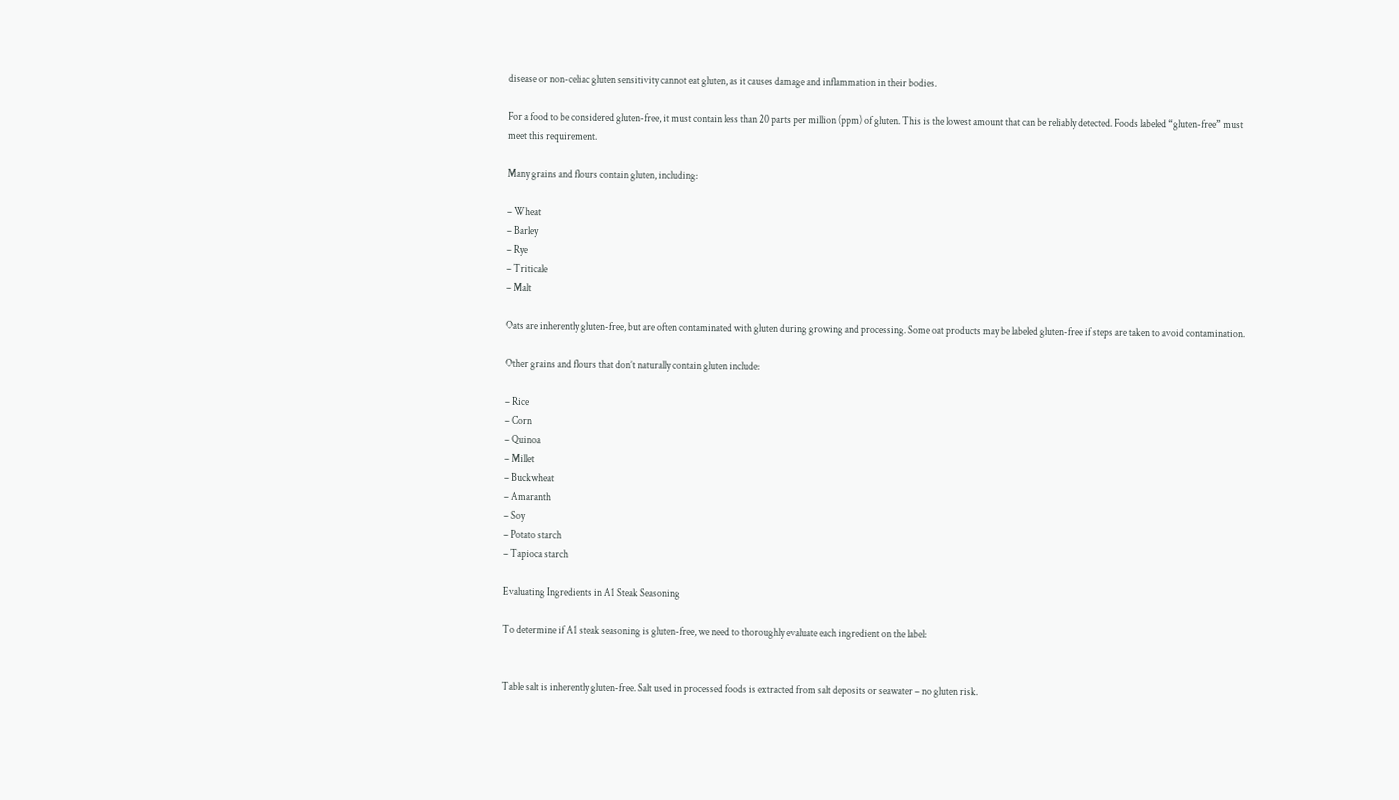disease or non-celiac gluten sensitivity cannot eat gluten, as it causes damage and inflammation in their bodies.

For a food to be considered gluten-free, it must contain less than 20 parts per million (ppm) of gluten. This is the lowest amount that can be reliably detected. Foods labeled “gluten-free” must meet this requirement.

Many grains and flours contain gluten, including:

– Wheat
– Barley
– Rye
– Triticale
– Malt

Oats are inherently gluten-free, but are often contaminated with gluten during growing and processing. Some oat products may be labeled gluten-free if steps are taken to avoid contamination.

Other grains and flours that don’t naturally contain gluten include:

– Rice
– Corn
– Quinoa
– Millet
– Buckwheat
– Amaranth
– Soy
– Potato starch
– Tapioca starch

Evaluating Ingredients in A1 Steak Seasoning

To determine if A1 steak seasoning is gluten-free, we need to thoroughly evaluate each ingredient on the label:


Table salt is inherently gluten-free. Salt used in processed foods is extracted from salt deposits or seawater – no gluten risk.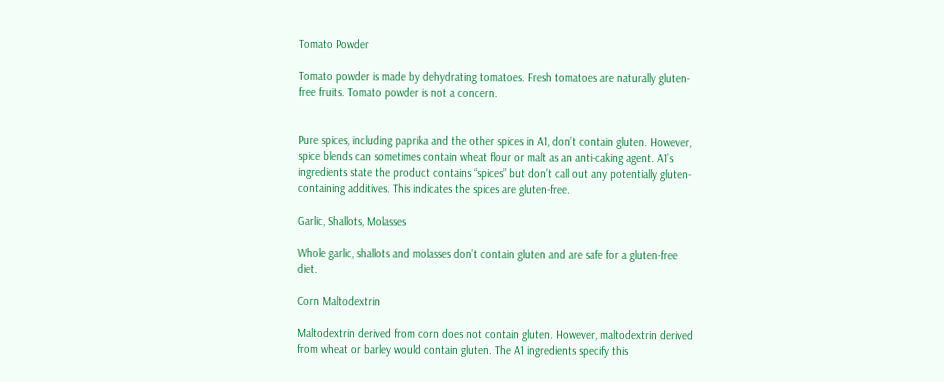Tomato Powder

Tomato powder is made by dehydrating tomatoes. Fresh tomatoes are naturally gluten-free fruits. Tomato powder is not a concern.


Pure spices, including paprika and the other spices in A1, don’t contain gluten. However, spice blends can sometimes contain wheat flour or malt as an anti-caking agent. A1’s ingredients state the product contains “spices” but don’t call out any potentially gluten-containing additives. This indicates the spices are gluten-free.

Garlic, Shallots, Molasses

Whole garlic, shallots and molasses don’t contain gluten and are safe for a gluten-free diet.

Corn Maltodextrin

Maltodextrin derived from corn does not contain gluten. However, maltodextrin derived from wheat or barley would contain gluten. The A1 ingredients specify this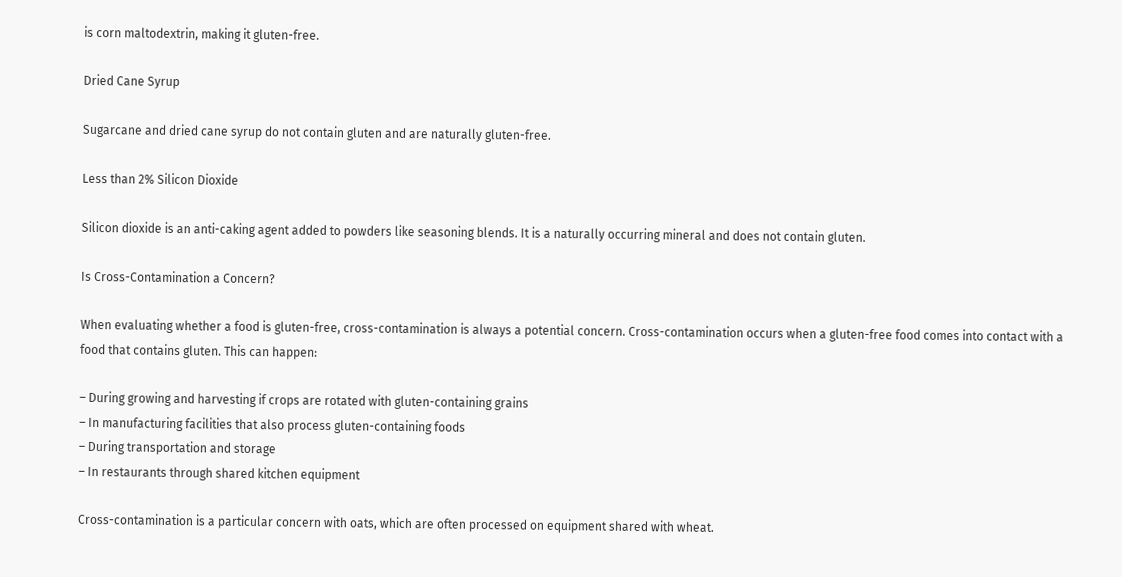is corn maltodextrin, making it gluten-free.

Dried Cane Syrup

Sugarcane and dried cane syrup do not contain gluten and are naturally gluten-free.

Less than 2% Silicon Dioxide

Silicon dioxide is an anti-caking agent added to powders like seasoning blends. It is a naturally occurring mineral and does not contain gluten.

Is Cross-Contamination a Concern?

When evaluating whether a food is gluten-free, cross-contamination is always a potential concern. Cross-contamination occurs when a gluten-free food comes into contact with a food that contains gluten. This can happen:

– During growing and harvesting if crops are rotated with gluten-containing grains
– In manufacturing facilities that also process gluten-containing foods
– During transportation and storage
– In restaurants through shared kitchen equipment

Cross-contamination is a particular concern with oats, which are often processed on equipment shared with wheat.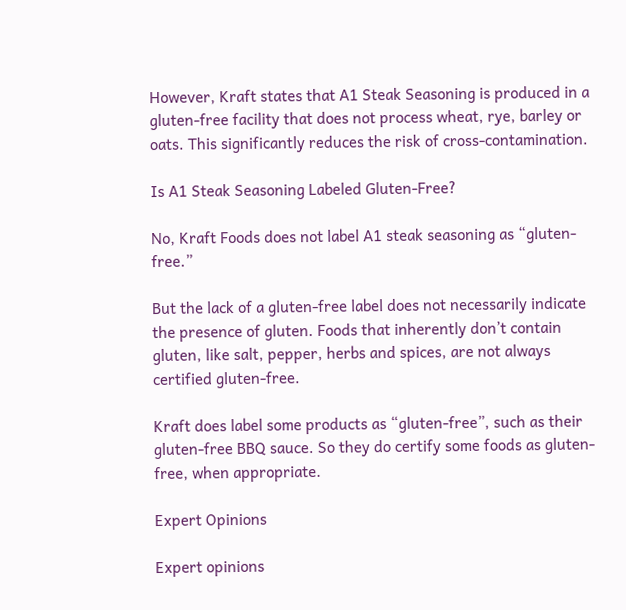However, Kraft states that A1 Steak Seasoning is produced in a gluten-free facility that does not process wheat, rye, barley or oats. This significantly reduces the risk of cross-contamination.

Is A1 Steak Seasoning Labeled Gluten-Free?

No, Kraft Foods does not label A1 steak seasoning as “gluten-free.”

But the lack of a gluten-free label does not necessarily indicate the presence of gluten. Foods that inherently don’t contain gluten, like salt, pepper, herbs and spices, are not always certified gluten-free.

Kraft does label some products as “gluten-free”, such as their gluten-free BBQ sauce. So they do certify some foods as gluten-free, when appropriate.

Expert Opinions

Expert opinions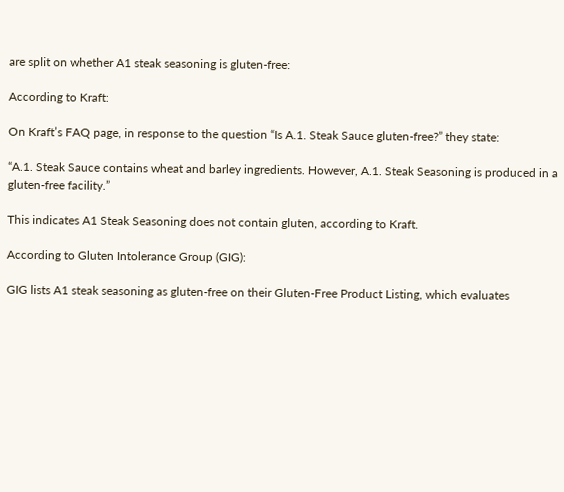are split on whether A1 steak seasoning is gluten-free:

According to Kraft:

On Kraft’s FAQ page, in response to the question “Is A.1. Steak Sauce gluten-free?” they state:

“A.1. Steak Sauce contains wheat and barley ingredients. However, A.1. Steak Seasoning is produced in a gluten-free facility.”

This indicates A1 Steak Seasoning does not contain gluten, according to Kraft.

According to Gluten Intolerance Group (GIG):

GIG lists A1 steak seasoning as gluten-free on their Gluten-Free Product Listing, which evaluates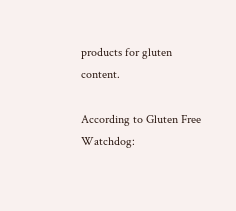products for gluten content.

According to Gluten Free Watchdog: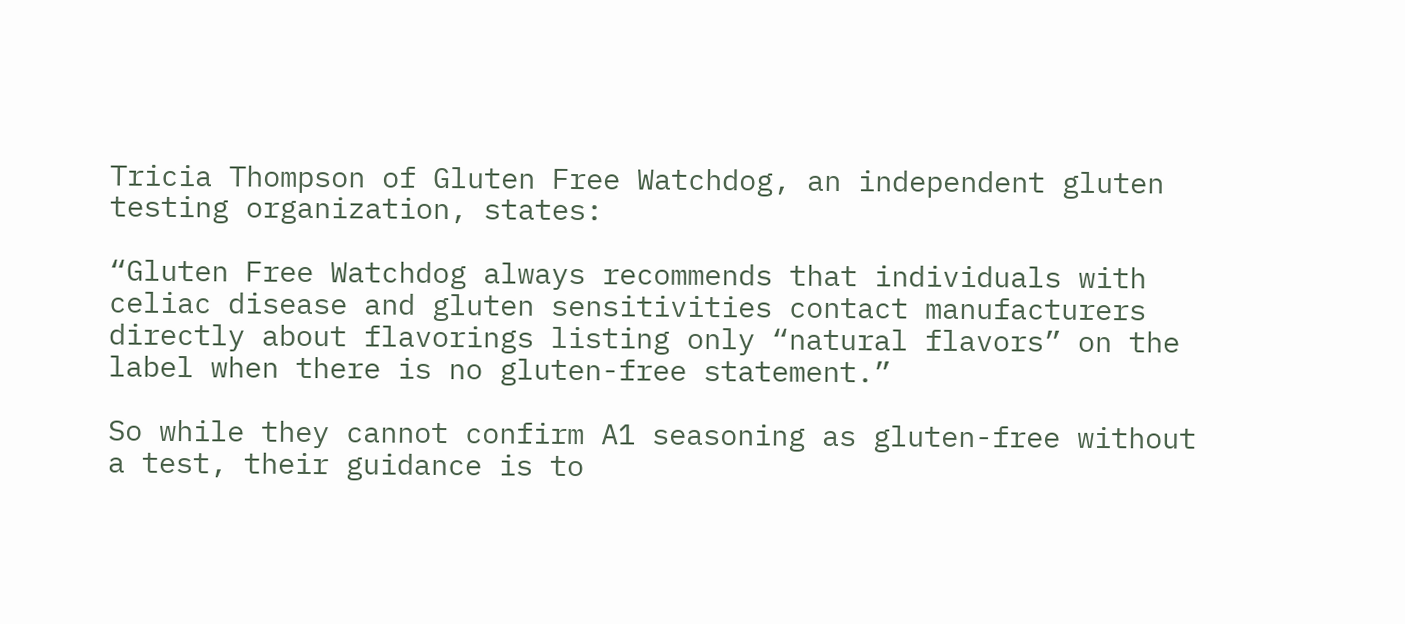Tricia Thompson of Gluten Free Watchdog, an independent gluten testing organization, states:

“Gluten Free Watchdog always recommends that individuals with celiac disease and gluten sensitivities contact manufacturers directly about flavorings listing only “natural flavors” on the label when there is no gluten-free statement.”

So while they cannot confirm A1 seasoning as gluten-free without a test, their guidance is to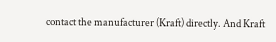contact the manufacturer (Kraft) directly. And Kraft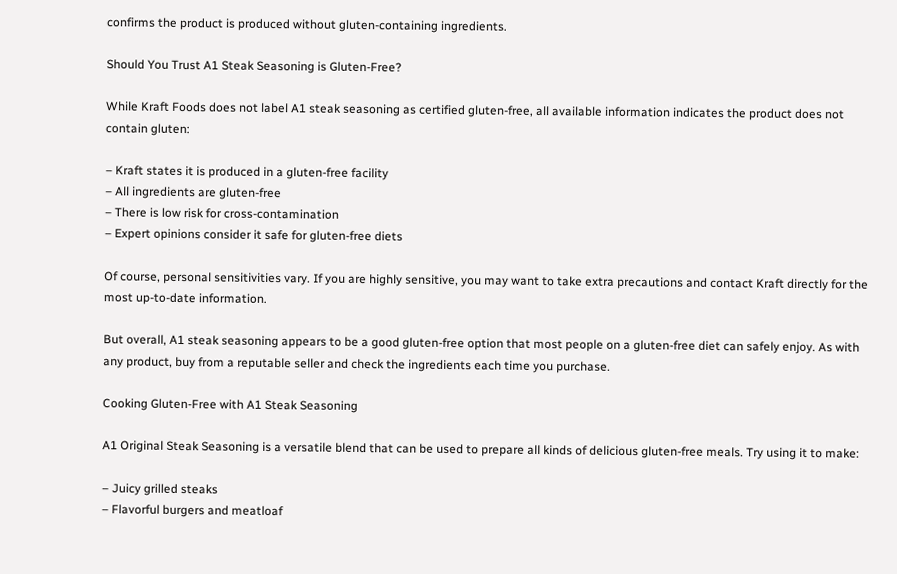confirms the product is produced without gluten-containing ingredients.

Should You Trust A1 Steak Seasoning is Gluten-Free?

While Kraft Foods does not label A1 steak seasoning as certified gluten-free, all available information indicates the product does not contain gluten:

– Kraft states it is produced in a gluten-free facility
– All ingredients are gluten-free
– There is low risk for cross-contamination
– Expert opinions consider it safe for gluten-free diets

Of course, personal sensitivities vary. If you are highly sensitive, you may want to take extra precautions and contact Kraft directly for the most up-to-date information.

But overall, A1 steak seasoning appears to be a good gluten-free option that most people on a gluten-free diet can safely enjoy. As with any product, buy from a reputable seller and check the ingredients each time you purchase.

Cooking Gluten-Free with A1 Steak Seasoning

A1 Original Steak Seasoning is a versatile blend that can be used to prepare all kinds of delicious gluten-free meals. Try using it to make:

– Juicy grilled steaks
– Flavorful burgers and meatloaf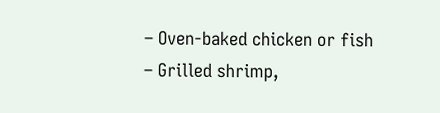– Oven-baked chicken or fish
– Grilled shrimp,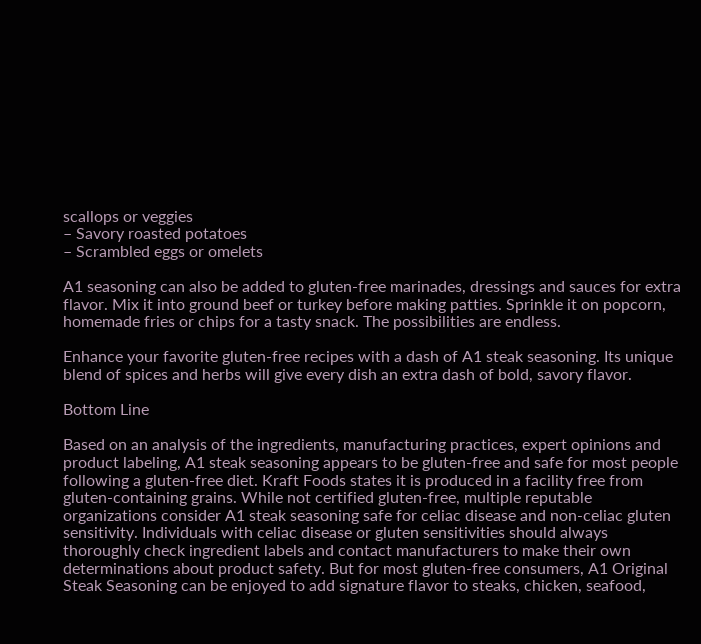scallops or veggies
– Savory roasted potatoes
– Scrambled eggs or omelets

A1 seasoning can also be added to gluten-free marinades, dressings and sauces for extra flavor. Mix it into ground beef or turkey before making patties. Sprinkle it on popcorn, homemade fries or chips for a tasty snack. The possibilities are endless.

Enhance your favorite gluten-free recipes with a dash of A1 steak seasoning. Its unique blend of spices and herbs will give every dish an extra dash of bold, savory flavor.

Bottom Line

Based on an analysis of the ingredients, manufacturing practices, expert opinions and product labeling, A1 steak seasoning appears to be gluten-free and safe for most people following a gluten-free diet. Kraft Foods states it is produced in a facility free from gluten-containing grains. While not certified gluten-free, multiple reputable organizations consider A1 steak seasoning safe for celiac disease and non-celiac gluten sensitivity. Individuals with celiac disease or gluten sensitivities should always thoroughly check ingredient labels and contact manufacturers to make their own determinations about product safety. But for most gluten-free consumers, A1 Original Steak Seasoning can be enjoyed to add signature flavor to steaks, chicken, seafood,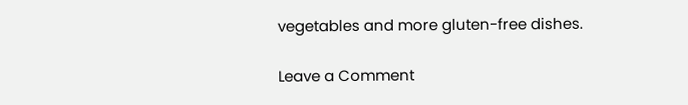vegetables and more gluten-free dishes.

Leave a Comment